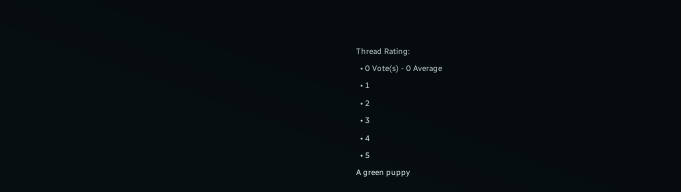Thread Rating:
  • 0 Vote(s) - 0 Average
  • 1
  • 2
  • 3
  • 4
  • 5
A green puppy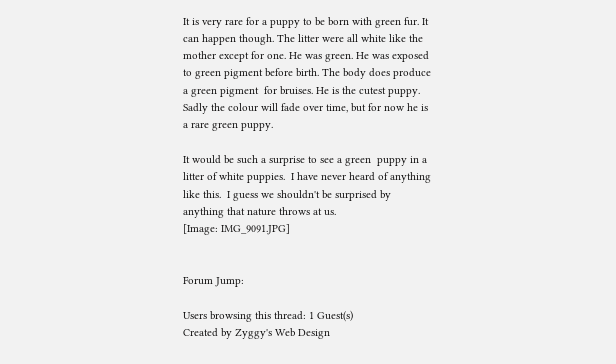It is very rare for a puppy to be born with green fur. It can happen though. The litter were all white like the mother except for one. He was green. He was exposed to green pigment before birth. The body does produce a green pigment  for bruises. He is the cutest puppy. Sadly the colour will fade over time, but for now he is a rare green puppy.

It would be such a surprise to see a green  puppy in a litter of white puppies.  I have never heard of anything like this.  I guess we shouldn't be surprised by anything that nature throws at us.
[Image: IMG_9091.JPG]


Forum Jump:

Users browsing this thread: 1 Guest(s)
Created by Zyggy's Web Design